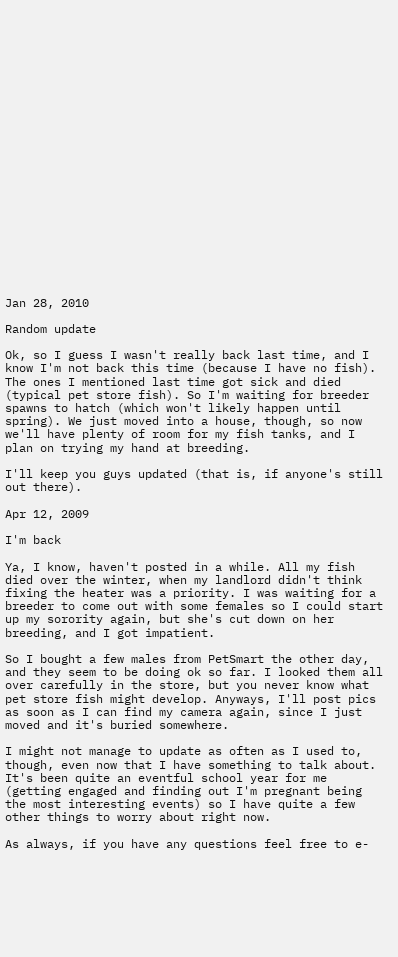Jan 28, 2010

Random update

Ok, so I guess I wasn't really back last time, and I know I'm not back this time (because I have no fish). The ones I mentioned last time got sick and died (typical pet store fish). So I'm waiting for breeder spawns to hatch (which won't likely happen until spring). We just moved into a house, though, so now we'll have plenty of room for my fish tanks, and I plan on trying my hand at breeding.

I'll keep you guys updated (that is, if anyone's still out there).

Apr 12, 2009

I'm back

Ya, I know, haven't posted in a while. All my fish died over the winter, when my landlord didn't think fixing the heater was a priority. I was waiting for a breeder to come out with some females so I could start up my sorority again, but she's cut down on her breeding, and I got impatient.

So I bought a few males from PetSmart the other day, and they seem to be doing ok so far. I looked them all over carefully in the store, but you never know what pet store fish might develop. Anyways, I'll post pics as soon as I can find my camera again, since I just moved and it's buried somewhere.

I might not manage to update as often as I used to, though, even now that I have something to talk about. It's been quite an eventful school year for me (getting engaged and finding out I'm pregnant being the most interesting events) so I have quite a few other things to worry about right now.

As always, if you have any questions feel free to e-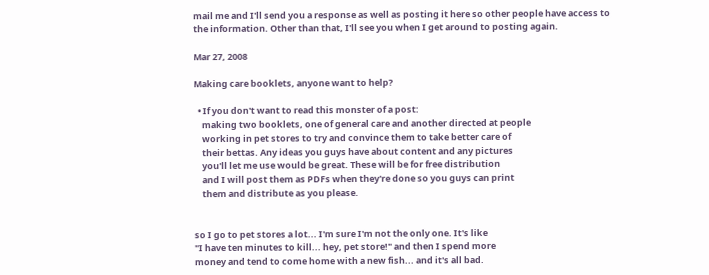mail me and I'll send you a response as well as posting it here so other people have access to the information. Other than that, I'll see you when I get around to posting again.

Mar 27, 2008

Making care booklets, anyone want to help?

  • If you don't want to read this monster of a post:
    making two booklets, one of general care and another directed at people
    working in pet stores to try and convince them to take better care of
    their bettas. Any ideas you guys have about content and any pictures
    you'll let me use would be great. These will be for free distribution
    and I will post them as PDFs when they're done so you guys can print
    them and distribute as you please.


so I go to pet stores a lot... I'm sure I'm not the only one. It's like
"I have ten minutes to kill... hey, pet store!" and then I spend more
money and tend to come home with a new fish... and it's all bad.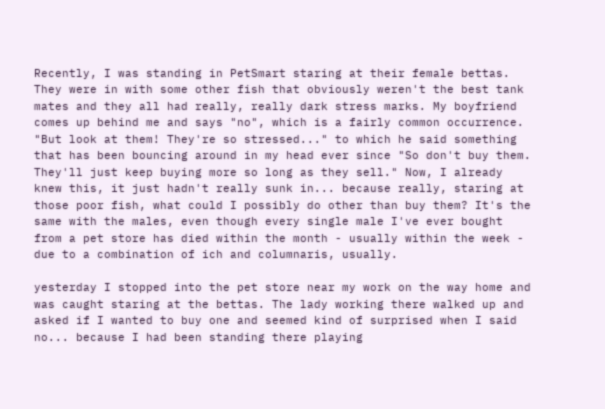Recently, I was standing in PetSmart staring at their female bettas.
They were in with some other fish that obviously weren't the best tank
mates and they all had really, really dark stress marks. My boyfriend
comes up behind me and says "no", which is a fairly common occurrence.
"But look at them! They're so stressed..." to which he said something
that has been bouncing around in my head ever since "So don't buy them.
They'll just keep buying more so long as they sell." Now, I already
knew this, it just hadn't really sunk in... because really, staring at
those poor fish, what could I possibly do other than buy them? It's the
same with the males, even though every single male I've ever bought
from a pet store has died within the month - usually within the week -
due to a combination of ich and columnaris, usually.

yesterday I stopped into the pet store near my work on the way home and
was caught staring at the bettas. The lady working there walked up and
asked if I wanted to buy one and seemed kind of surprised when I said
no... because I had been standing there playing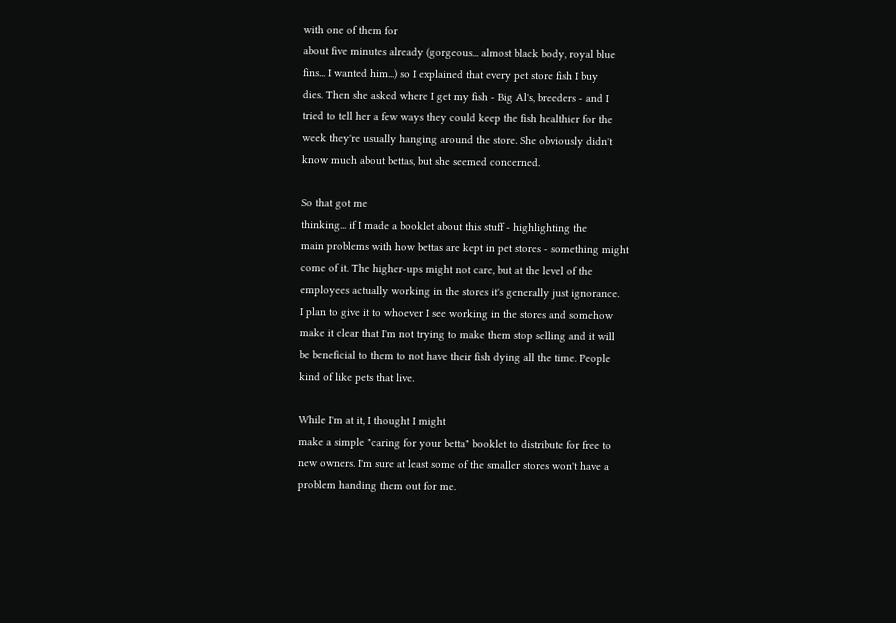with one of them for
about five minutes already (gorgeous... almost black body, royal blue
fins... I wanted him...) so I explained that every pet store fish I buy
dies. Then she asked where I get my fish - Big Al's, breeders - and I
tried to tell her a few ways they could keep the fish healthier for the
week they're usually hanging around the store. She obviously didn't
know much about bettas, but she seemed concerned.

So that got me
thinking... if I made a booklet about this stuff - highlighting the
main problems with how bettas are kept in pet stores - something might
come of it. The higher-ups might not care, but at the level of the
employees actually working in the stores it's generally just ignorance.
I plan to give it to whoever I see working in the stores and somehow
make it clear that I'm not trying to make them stop selling and it will
be beneficial to them to not have their fish dying all the time. People
kind of like pets that live.

While I'm at it, I thought I might
make a simple "caring for your betta" booklet to distribute for free to
new owners. I'm sure at least some of the smaller stores won't have a
problem handing them out for me.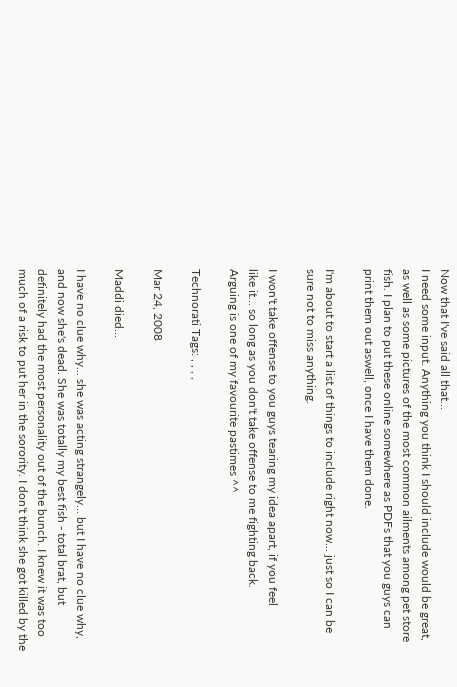Now that I've said all that...
I need some input. Anything you think I should include would be great,
as well as some pictures of the most common ailments among pet store
fish. I plan to put these online somewhere as PDFs that you guys can
print them out aswell, once I have them done.

I'm about to start a list of things to include right now... just so I can be sure not to miss anything.

I won't take offense to you guys tearing my idea apart, if you feel
like it... so long as you don't take offense to me fighting back.
Arguing is one of my favourite pastimes ^^

Technorati Tags: , , , ,

Mar 24, 2008

Maddi died...

I have no clue why... she was acting strangely... but I have no clue why, and now she's dead. She was totally my best fish - total brat, but definitely had the most personality out of the bunch. I knew it was too much of a risk to put her in the sorority. I don't think she got killed by the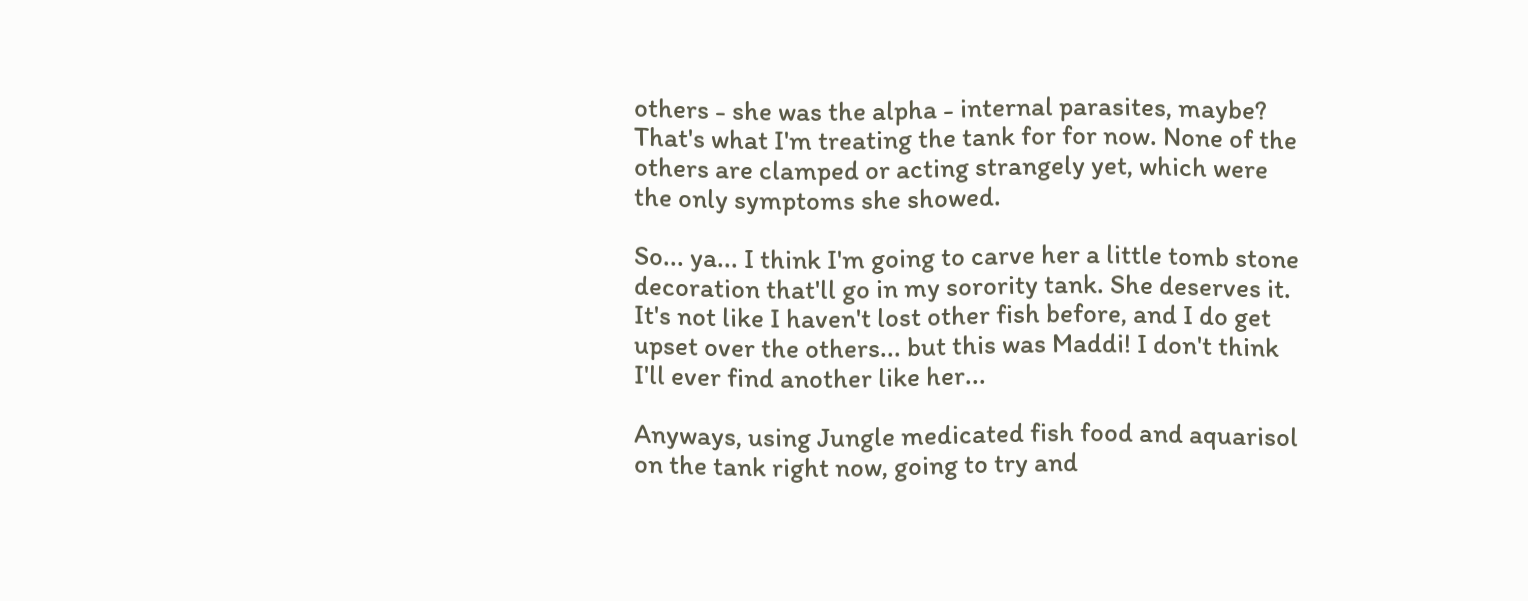others - she was the alpha - internal parasites, maybe? That's what I'm treating the tank for for now. None of the others are clamped or acting strangely yet, which were the only symptoms she showed.

So... ya... I think I'm going to carve her a little tomb stone decoration that'll go in my sorority tank. She deserves it. It's not like I haven't lost other fish before, and I do get upset over the others... but this was Maddi! I don't think I'll ever find another like her...

Anyways, using Jungle medicated fish food and aquarisol on the tank right now, going to try and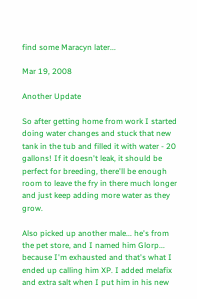find some Maracyn later...

Mar 19, 2008

Another Update

So after getting home from work I started doing water changes and stuck that new tank in the tub and filled it with water - 20 gallons! If it doesn't leak, it should be perfect for breeding, there'll be enough room to leave the fry in there much longer and just keep adding more water as they grow.

Also picked up another male... he's from the pet store, and I named him Glorp... because I'm exhausted and that's what I ended up calling him XP. I added melafix and extra salt when I put him in his new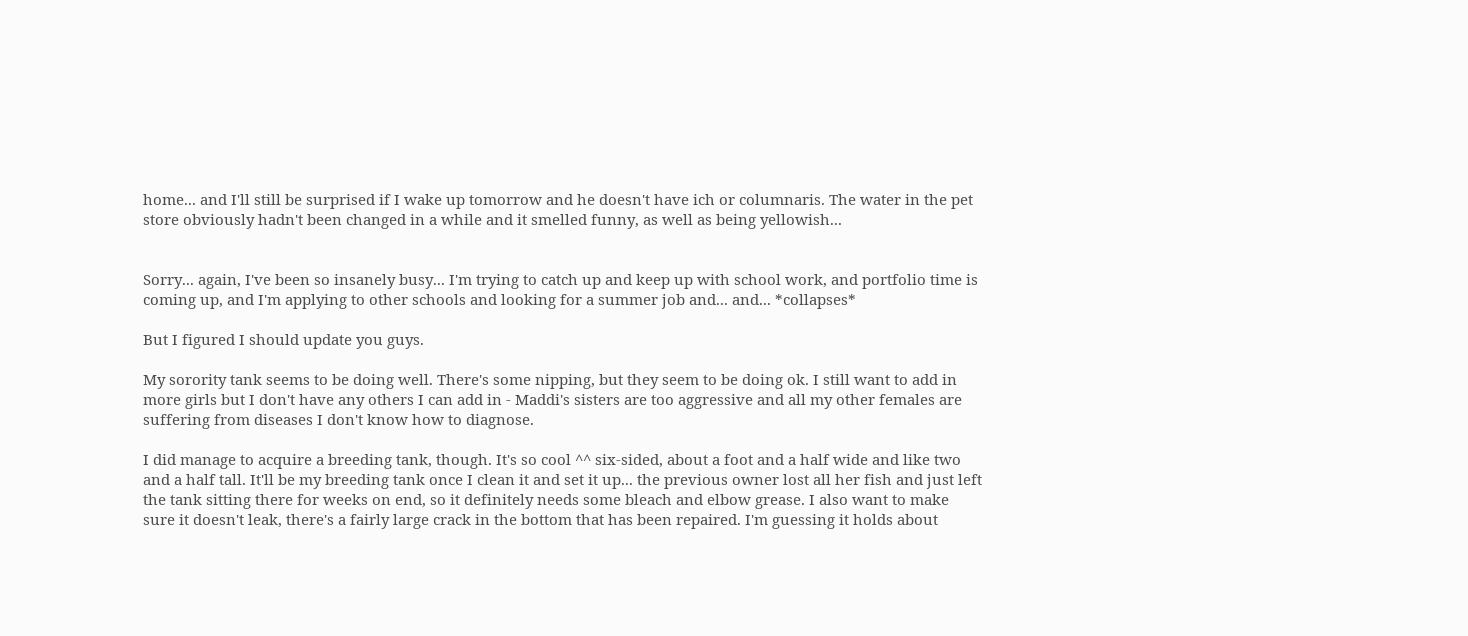home... and I'll still be surprised if I wake up tomorrow and he doesn't have ich or columnaris. The water in the pet store obviously hadn't been changed in a while and it smelled funny, as well as being yellowish...


Sorry... again, I've been so insanely busy... I'm trying to catch up and keep up with school work, and portfolio time is coming up, and I'm applying to other schools and looking for a summer job and... and... *collapses*

But I figured I should update you guys.

My sorority tank seems to be doing well. There's some nipping, but they seem to be doing ok. I still want to add in more girls but I don't have any others I can add in - Maddi's sisters are too aggressive and all my other females are suffering from diseases I don't know how to diagnose.

I did manage to acquire a breeding tank, though. It's so cool ^^ six-sided, about a foot and a half wide and like two and a half tall. It'll be my breeding tank once I clean it and set it up... the previous owner lost all her fish and just left the tank sitting there for weeks on end, so it definitely needs some bleach and elbow grease. I also want to make sure it doesn't leak, there's a fairly large crack in the bottom that has been repaired. I'm guessing it holds about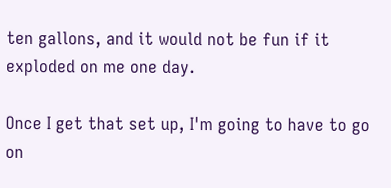ten gallons, and it would not be fun if it exploded on me one day.

Once I get that set up, I'm going to have to go on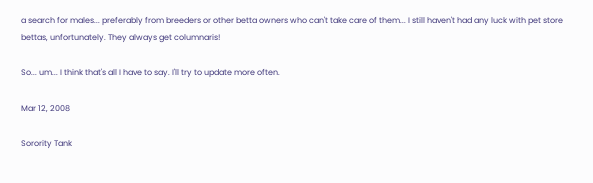a search for males... preferably from breeders or other betta owners who can't take care of them... I still haven't had any luck with pet store bettas, unfortunately. They always get columnaris!

So... um... I think that's all I have to say. I'll try to update more often.

Mar 12, 2008

Sorority Tank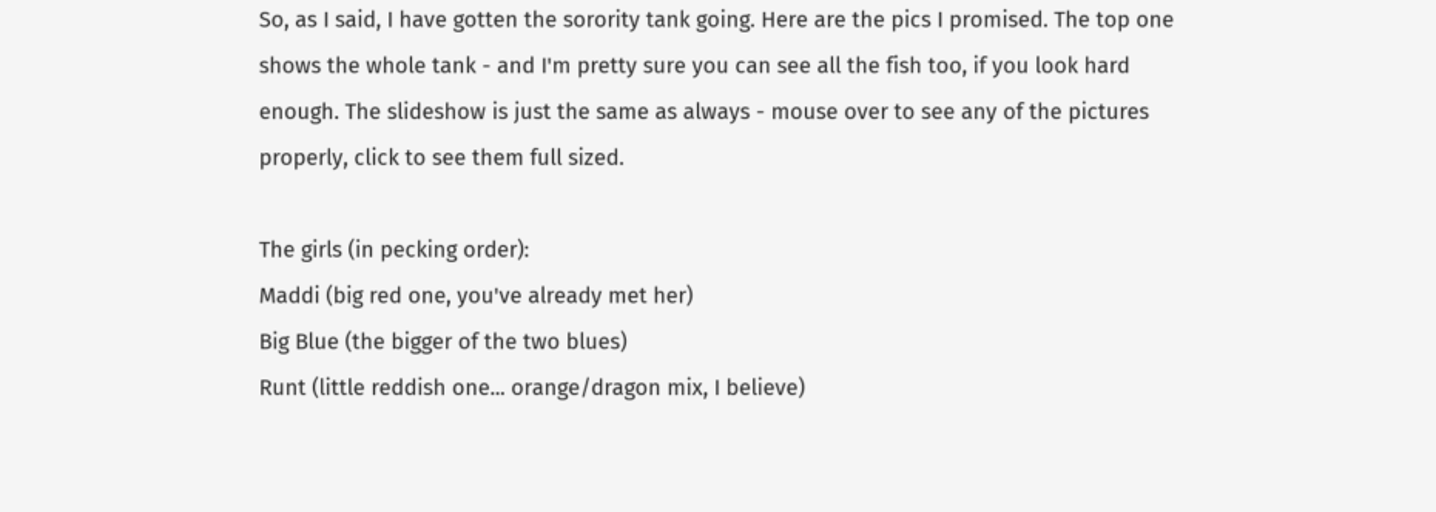So, as I said, I have gotten the sorority tank going. Here are the pics I promised. The top one shows the whole tank - and I'm pretty sure you can see all the fish too, if you look hard enough. The slideshow is just the same as always - mouse over to see any of the pictures properly, click to see them full sized.

The girls (in pecking order):
Maddi (big red one, you've already met her)
Big Blue (the bigger of the two blues)
Runt (little reddish one... orange/dragon mix, I believe)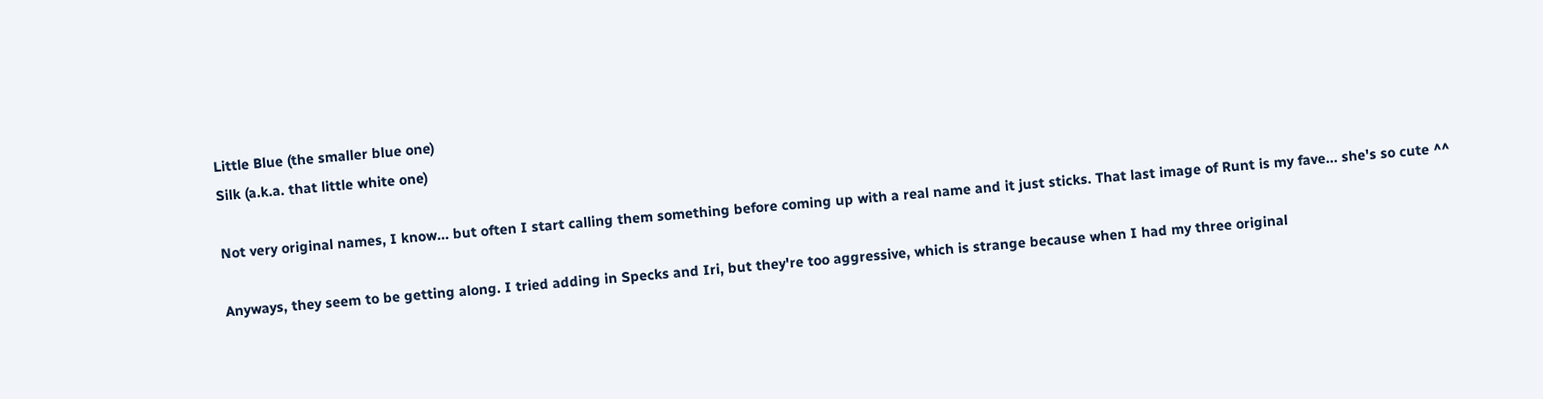Little Blue (the smaller blue one)
Silk (a.k.a. that little white one)

Not very original names, I know... but often I start calling them something before coming up with a real name and it just sticks. That last image of Runt is my fave... she's so cute ^^

Anyways, they seem to be getting along. I tried adding in Specks and Iri, but they're too aggressive, which is strange because when I had my three original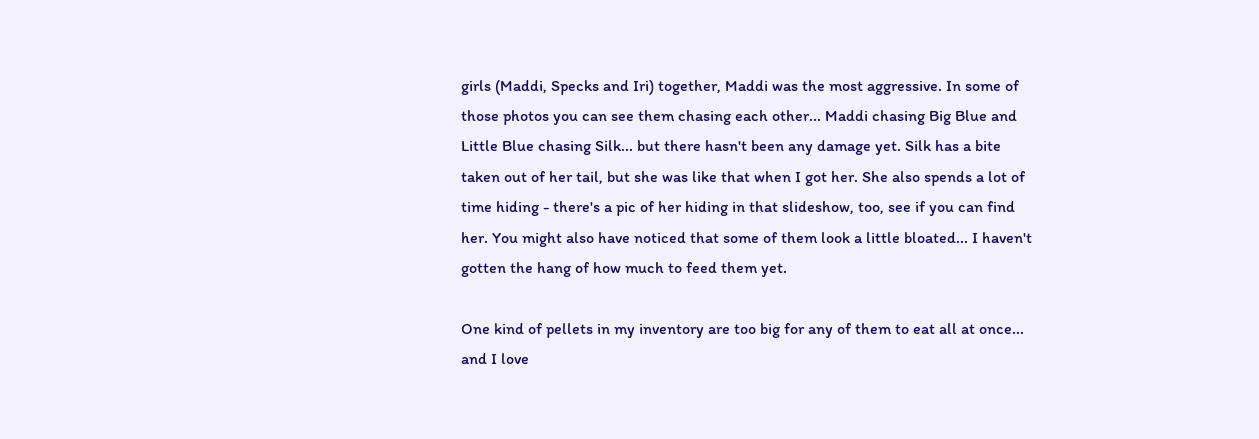girls (Maddi, Specks and Iri) together, Maddi was the most aggressive. In some of those photos you can see them chasing each other... Maddi chasing Big Blue and Little Blue chasing Silk... but there hasn't been any damage yet. Silk has a bite taken out of her tail, but she was like that when I got her. She also spends a lot of time hiding - there's a pic of her hiding in that slideshow, too, see if you can find her. You might also have noticed that some of them look a little bloated... I haven't gotten the hang of how much to feed them yet.

One kind of pellets in my inventory are too big for any of them to eat all at once... and I love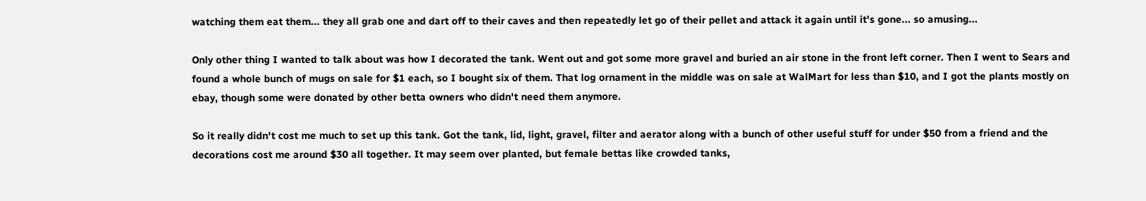watching them eat them... they all grab one and dart off to their caves and then repeatedly let go of their pellet and attack it again until it's gone... so amusing...

Only other thing I wanted to talk about was how I decorated the tank. Went out and got some more gravel and buried an air stone in the front left corner. Then I went to Sears and found a whole bunch of mugs on sale for $1 each, so I bought six of them. That log ornament in the middle was on sale at WalMart for less than $10, and I got the plants mostly on ebay, though some were donated by other betta owners who didn't need them anymore.

So it really didn't cost me much to set up this tank. Got the tank, lid, light, gravel, filter and aerator along with a bunch of other useful stuff for under $50 from a friend and the decorations cost me around $30 all together. It may seem over planted, but female bettas like crowded tanks,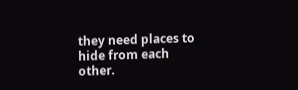they need places to hide from each other.